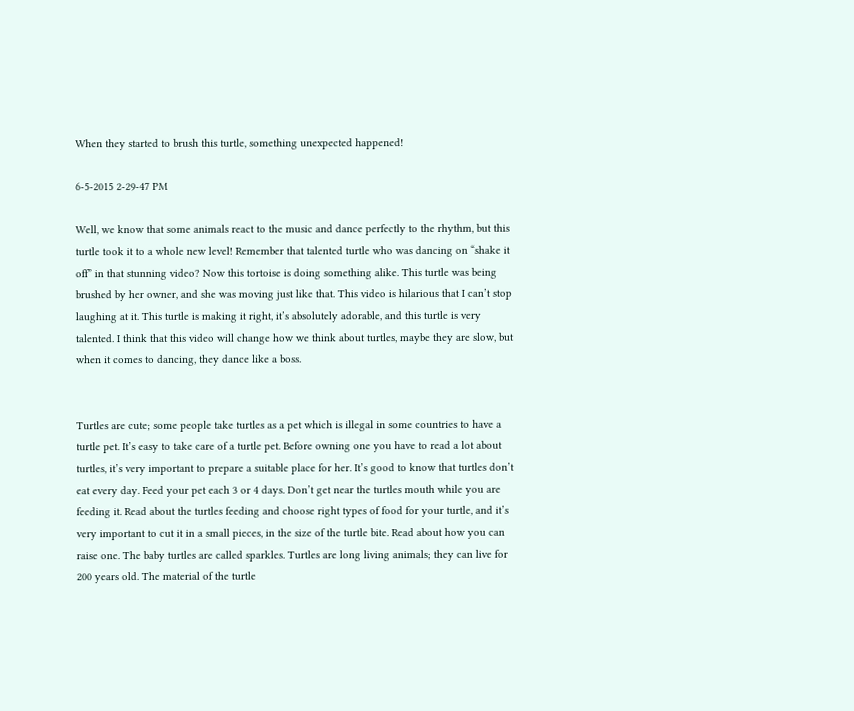When they started to brush this turtle, something unexpected happened!

6-5-2015 2-29-47 PM

Well, we know that some animals react to the music and dance perfectly to the rhythm, but this turtle took it to a whole new level! Remember that talented turtle who was dancing on “shake it off” in that stunning video? Now this tortoise is doing something alike. This turtle was being brushed by her owner, and she was moving just like that. This video is hilarious that I can’t stop laughing at it. This turtle is making it right, it’s absolutely adorable, and this turtle is very talented. I think that this video will change how we think about turtles, maybe they are slow, but when it comes to dancing, they dance like a boss.


Turtles are cute; some people take turtles as a pet which is illegal in some countries to have a turtle pet. It’s easy to take care of a turtle pet. Before owning one you have to read a lot about turtles, it’s very important to prepare a suitable place for her. It’s good to know that turtles don’t eat every day. Feed your pet each 3 or 4 days. Don’t get near the turtles mouth while you are feeding it. Read about the turtles feeding and choose right types of food for your turtle, and it’s very important to cut it in a small pieces, in the size of the turtle bite. Read about how you can raise one. The baby turtles are called sparkles. Turtles are long living animals; they can live for 200 years old. The material of the turtle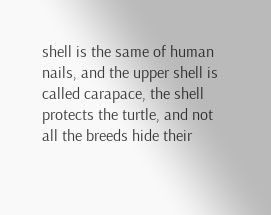shell is the same of human nails, and the upper shell is called carapace, the shell protects the turtle, and not all the breeds hide their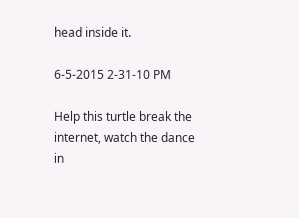head inside it.

6-5-2015 2-31-10 PM

Help this turtle break the internet, watch the dance in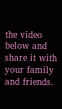the video below and share it with your family and friends.